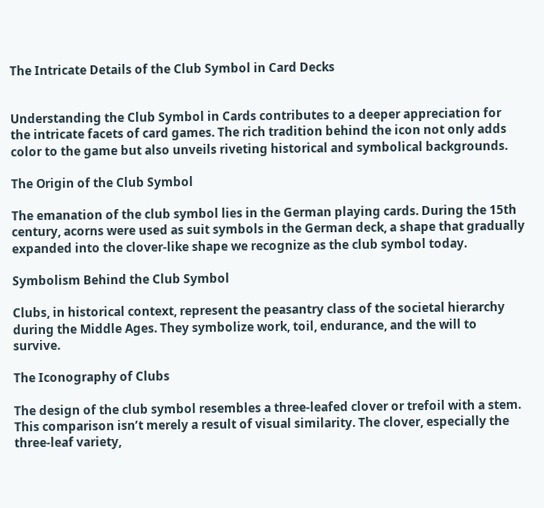The Intricate Details of the Club Symbol in Card Decks


Understanding the Club Symbol in Cards contributes to a deeper appreciation for the intricate facets of card games. The rich tradition behind the icon not only adds color to the game but also unveils riveting historical and symbolical backgrounds.

The Origin of the Club Symbol

The emanation of the club symbol lies in the German playing cards. During the 15th century, acorns were used as suit symbols in the German deck, a shape that gradually expanded into the clover-like shape we recognize as the club symbol today.

Symbolism Behind the Club Symbol

Clubs, in historical context, represent the peasantry class of the societal hierarchy during the Middle Ages. They symbolize work, toil, endurance, and the will to survive.

The Iconography of Clubs

The design of the club symbol resembles a three-leafed clover or trefoil with a stem. This comparison isn’t merely a result of visual similarity. The clover, especially the three-leaf variety,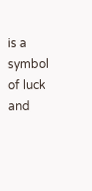is a symbol of luck and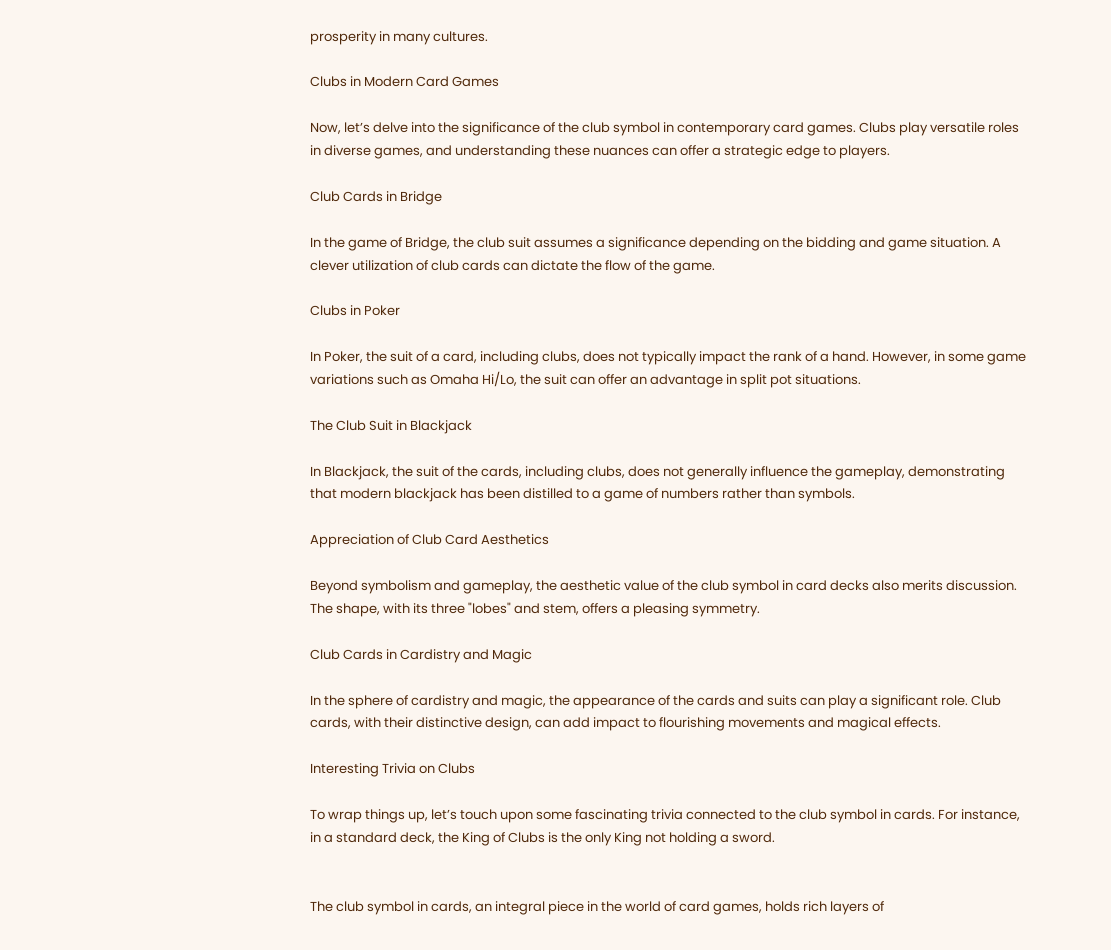prosperity in many cultures.

Clubs in Modern Card Games

Now, let’s delve into the significance of the club symbol in contemporary card games. Clubs play versatile roles in diverse games, and understanding these nuances can offer a strategic edge to players.

Club Cards in Bridge

In the game of Bridge, the club suit assumes a significance depending on the bidding and game situation. A clever utilization of club cards can dictate the flow of the game.

Clubs in Poker

In Poker, the suit of a card, including clubs, does not typically impact the rank of a hand. However, in some game variations such as Omaha Hi/Lo, the suit can offer an advantage in split pot situations.

The Club Suit in Blackjack

In Blackjack, the suit of the cards, including clubs, does not generally influence the gameplay, demonstrating that modern blackjack has been distilled to a game of numbers rather than symbols.

Appreciation of Club Card Aesthetics

Beyond symbolism and gameplay, the aesthetic value of the club symbol in card decks also merits discussion. The shape, with its three "lobes" and stem, offers a pleasing symmetry.

Club Cards in Cardistry and Magic

In the sphere of cardistry and magic, the appearance of the cards and suits can play a significant role. Club cards, with their distinctive design, can add impact to flourishing movements and magical effects.

Interesting Trivia on Clubs

To wrap things up, let’s touch upon some fascinating trivia connected to the club symbol in cards. For instance, in a standard deck, the King of Clubs is the only King not holding a sword.


The club symbol in cards, an integral piece in the world of card games, holds rich layers of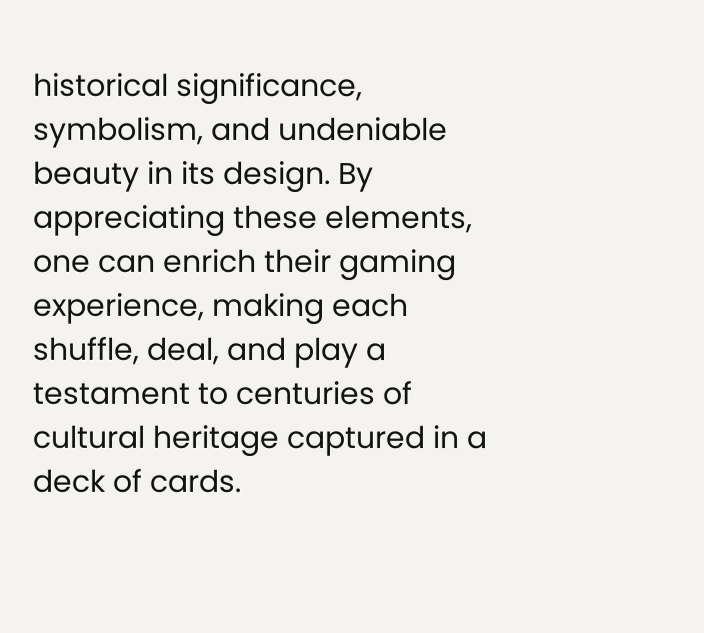historical significance, symbolism, and undeniable beauty in its design. By appreciating these elements, one can enrich their gaming experience, making each shuffle, deal, and play a testament to centuries of cultural heritage captured in a deck of cards.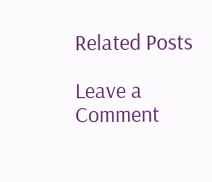Related Posts

Leave a Comment